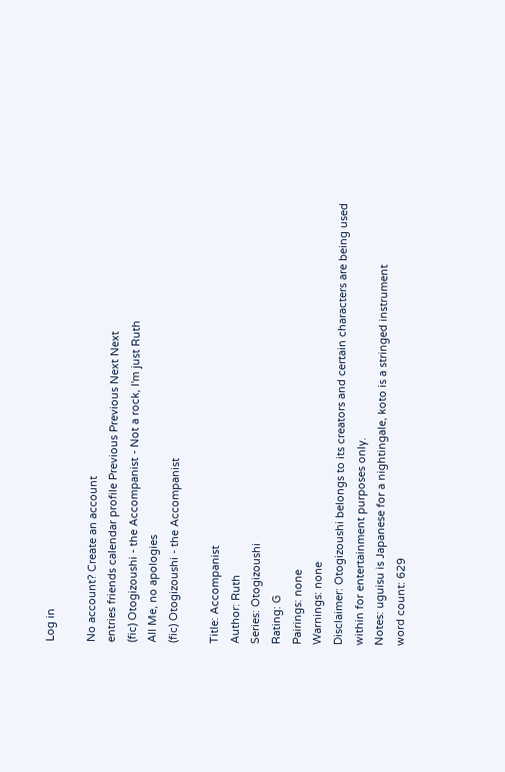Log in

No account? Create an account
entries friends calendar profile Previous Previous Next Next
(fic) Otogizoushi - the Accompanist - Not a rock, I'm just Ruth
All Me, no apologies
(fic) Otogizoushi - the Accompanist

Title: Accompanist
Author: Ruth
Series: Otogizoushi
Rating: G
Pairings: none
Warnings: none
Disclaimer: Otogizoushi belongs to its creators and certain characters are being used within for entertainment purposes only.
Notes: uguisu is Japanese for a nightingale, koto is a stringed instrument
word count: 629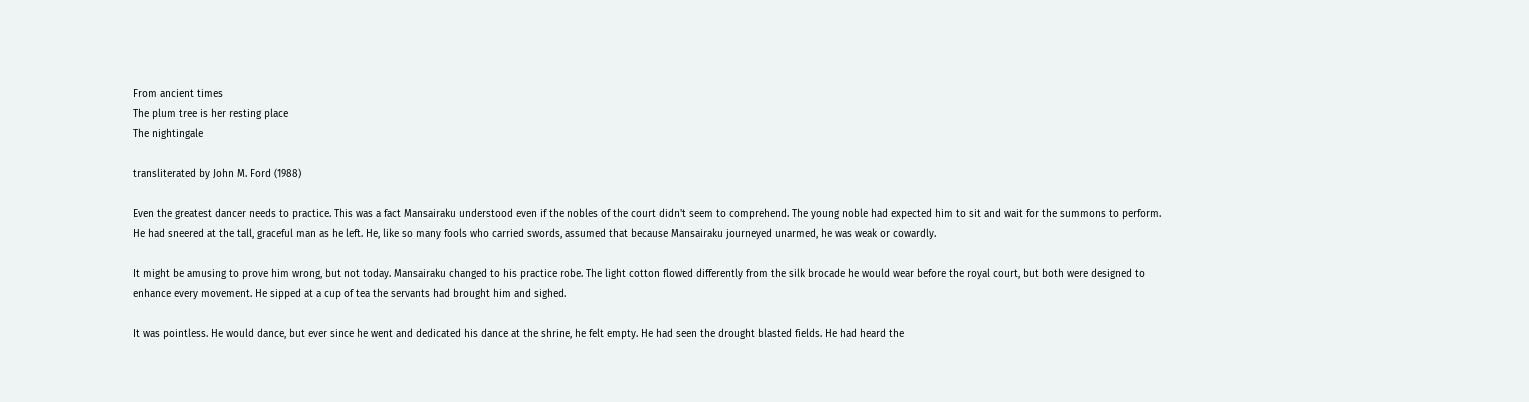From ancient times
The plum tree is her resting place
The nightingale

transliterated by John M. Ford (1988)

Even the greatest dancer needs to practice. This was a fact Mansairaku understood even if the nobles of the court didn't seem to comprehend. The young noble had expected him to sit and wait for the summons to perform. He had sneered at the tall, graceful man as he left. He, like so many fools who carried swords, assumed that because Mansairaku journeyed unarmed, he was weak or cowardly.

It might be amusing to prove him wrong, but not today. Mansairaku changed to his practice robe. The light cotton flowed differently from the silk brocade he would wear before the royal court, but both were designed to enhance every movement. He sipped at a cup of tea the servants had brought him and sighed.

It was pointless. He would dance, but ever since he went and dedicated his dance at the shrine, he felt empty. He had seen the drought blasted fields. He had heard the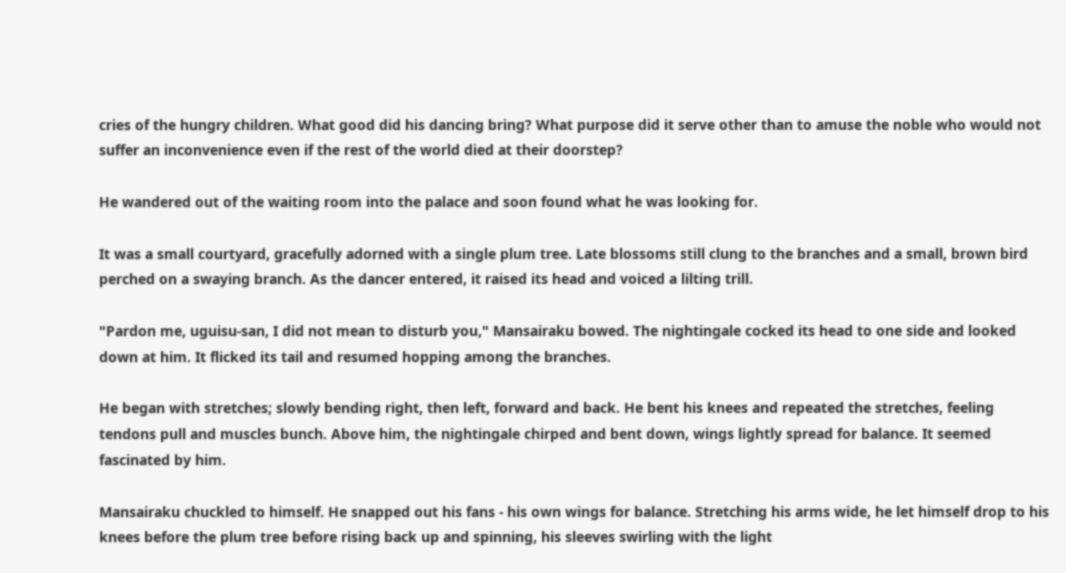cries of the hungry children. What good did his dancing bring? What purpose did it serve other than to amuse the noble who would not suffer an inconvenience even if the rest of the world died at their doorstep?

He wandered out of the waiting room into the palace and soon found what he was looking for.

It was a small courtyard, gracefully adorned with a single plum tree. Late blossoms still clung to the branches and a small, brown bird perched on a swaying branch. As the dancer entered, it raised its head and voiced a lilting trill.

"Pardon me, uguisu-san, I did not mean to disturb you," Mansairaku bowed. The nightingale cocked its head to one side and looked down at him. It flicked its tail and resumed hopping among the branches.

He began with stretches; slowly bending right, then left, forward and back. He bent his knees and repeated the stretches, feeling tendons pull and muscles bunch. Above him, the nightingale chirped and bent down, wings lightly spread for balance. It seemed fascinated by him.

Mansairaku chuckled to himself. He snapped out his fans - his own wings for balance. Stretching his arms wide, he let himself drop to his knees before the plum tree before rising back up and spinning, his sleeves swirling with the light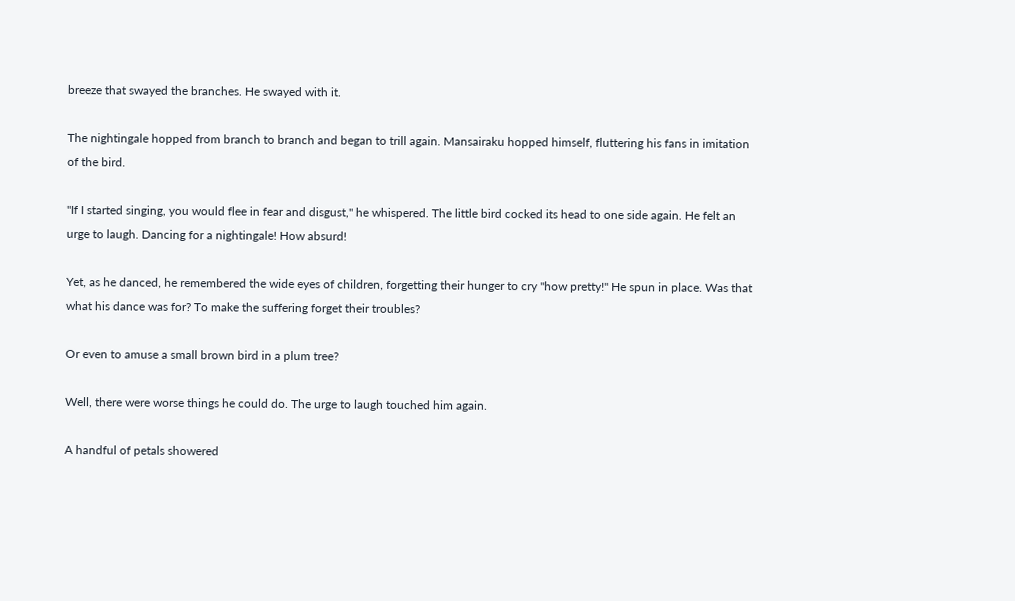breeze that swayed the branches. He swayed with it.

The nightingale hopped from branch to branch and began to trill again. Mansairaku hopped himself, fluttering his fans in imitation of the bird.

"If I started singing, you would flee in fear and disgust," he whispered. The little bird cocked its head to one side again. He felt an urge to laugh. Dancing for a nightingale! How absurd!

Yet, as he danced, he remembered the wide eyes of children, forgetting their hunger to cry "how pretty!" He spun in place. Was that what his dance was for? To make the suffering forget their troubles?

Or even to amuse a small brown bird in a plum tree?

Well, there were worse things he could do. The urge to laugh touched him again.

A handful of petals showered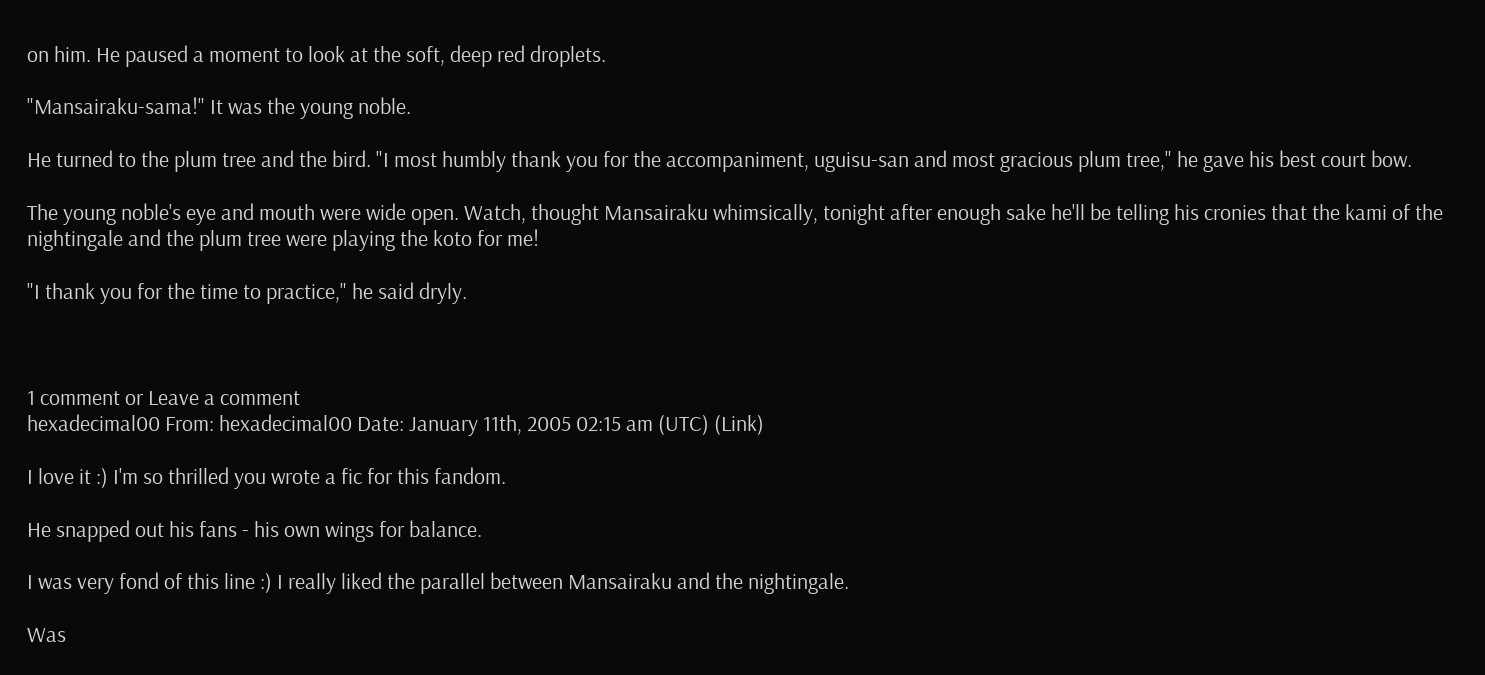on him. He paused a moment to look at the soft, deep red droplets.

"Mansairaku-sama!" It was the young noble.

He turned to the plum tree and the bird. "I most humbly thank you for the accompaniment, uguisu-san and most gracious plum tree," he gave his best court bow.

The young noble's eye and mouth were wide open. Watch, thought Mansairaku whimsically, tonight after enough sake he'll be telling his cronies that the kami of the nightingale and the plum tree were playing the koto for me!

"I thank you for the time to practice," he said dryly.



1 comment or Leave a comment
hexadecimal00 From: hexadecimal00 Date: January 11th, 2005 02:15 am (UTC) (Link)

I love it :) I'm so thrilled you wrote a fic for this fandom.

He snapped out his fans - his own wings for balance.

I was very fond of this line :) I really liked the parallel between Mansairaku and the nightingale.

Was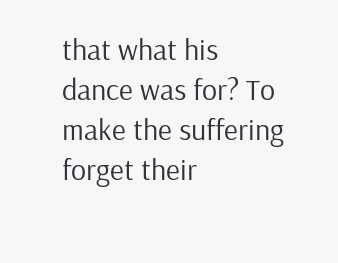that what his dance was for? To make the suffering forget their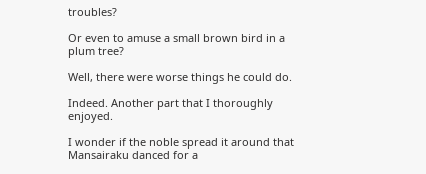troubles?

Or even to amuse a small brown bird in a plum tree?

Well, there were worse things he could do.

Indeed. Another part that I thoroughly enjoyed.

I wonder if the noble spread it around that Mansairaku danced for a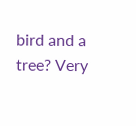bird and a tree? Very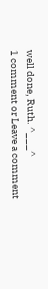well done, Ruth. ^___^
1 comment or Leave a comment